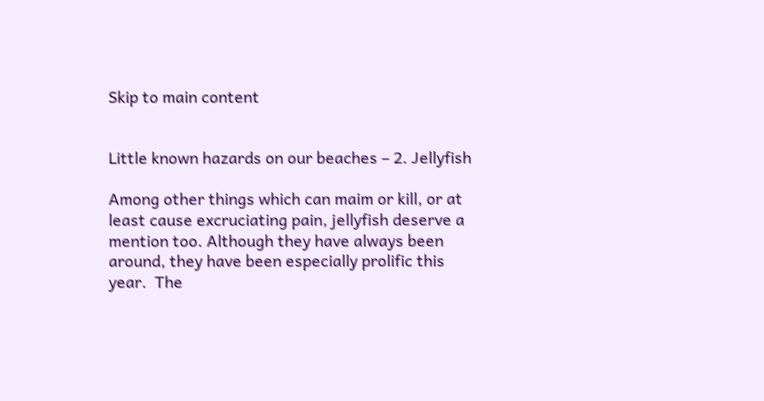Skip to main content


Little known hazards on our beaches – 2. Jellyfish

Among other things which can maim or kill, or at least cause excruciating pain, jellyfish deserve a mention too. Although they have always been around, they have been especially prolific this year.  The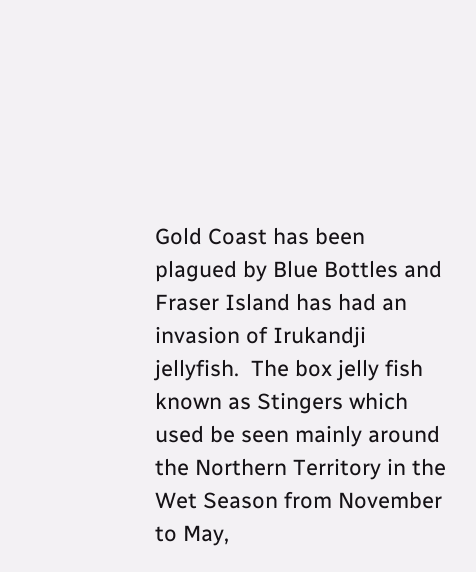Gold Coast has been plagued by Blue Bottles and Fraser Island has had an invasion of Irukandji jellyfish.  The box jelly fish known as Stingers which used be seen mainly around the Northern Territory in the Wet Season from November to May,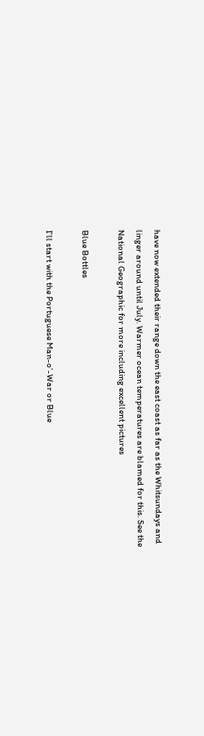have now extended their range down the east coast as far as the Whitsundays and linger around until July. Warmer ocean temperatures are blamed for this. See the National Geographic for more including excellent pictures

Blue Bottles

I’ll start with the Portuguese Man-o’-War or Blue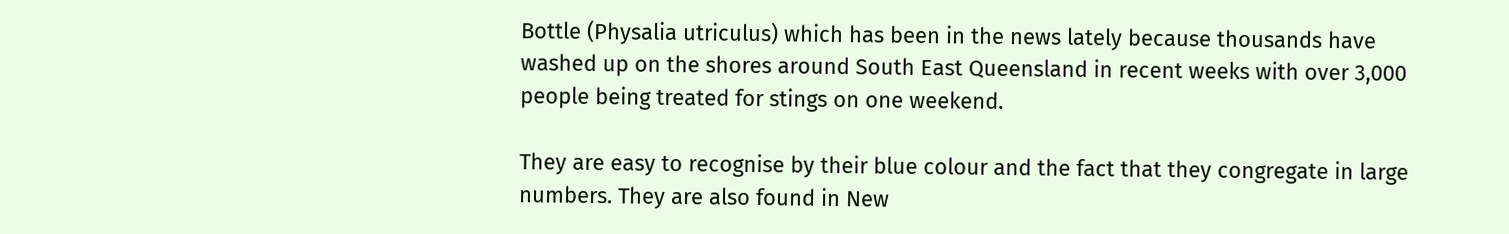Bottle (Physalia utriculus) which has been in the news lately because thousands have washed up on the shores around South East Queensland in recent weeks with over 3,000 people being treated for stings on one weekend.

They are easy to recognise by their blue colour and the fact that they congregate in large numbers. They are also found in New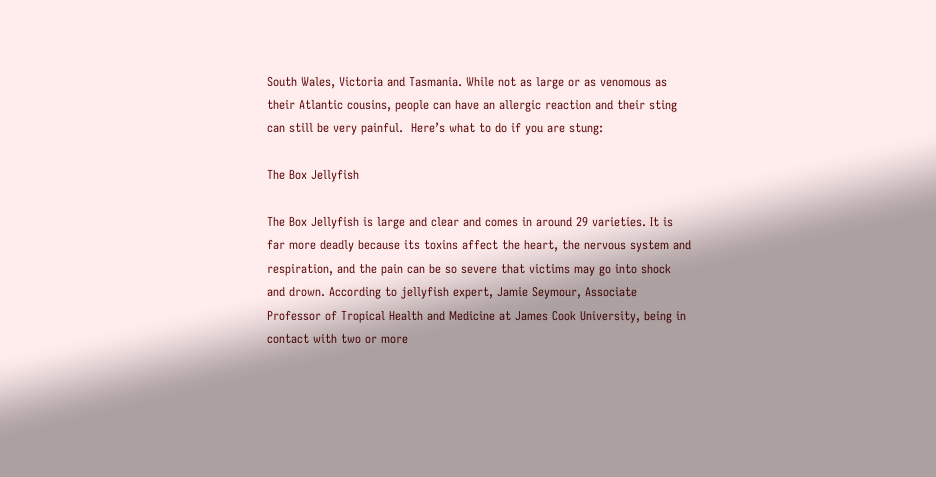South Wales, Victoria and Tasmania. While not as large or as venomous as  their Atlantic cousins, people can have an allergic reaction and their sting can still be very painful.  Here’s what to do if you are stung:

The Box Jellyfish

The Box Jellyfish is large and clear and comes in around 29 varieties. It is far more deadly because its toxins affect the heart, the nervous system and respiration, and the pain can be so severe that victims may go into shock and drown. According to jellyfish expert, Jamie Seymour, Associate Professor of Tropical Health and Medicine at James Cook University, being in contact with two or more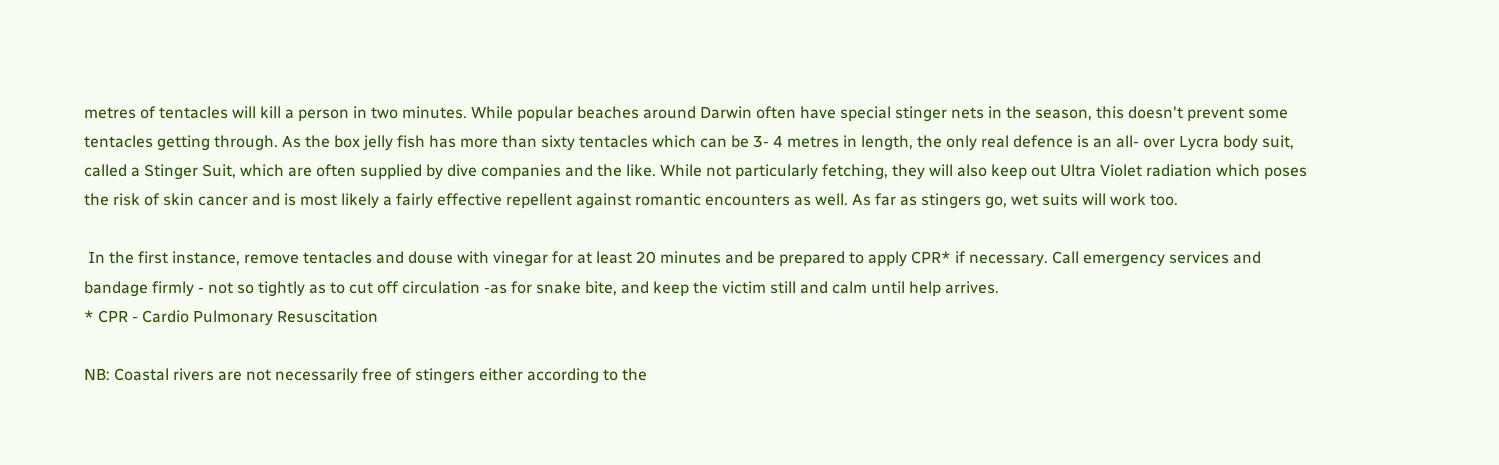metres of tentacles will kill a person in two minutes. While popular beaches around Darwin often have special stinger nets in the season, this doesn't prevent some tentacles getting through. As the box jelly fish has more than sixty tentacles which can be 3- 4 metres in length, the only real defence is an all- over Lycra body suit, called a Stinger Suit, which are often supplied by dive companies and the like. While not particularly fetching, they will also keep out Ultra Violet radiation which poses the risk of skin cancer and is most likely a fairly effective repellent against romantic encounters as well. As far as stingers go, wet suits will work too.

 In the first instance, remove tentacles and douse with vinegar for at least 20 minutes and be prepared to apply CPR* if necessary. Call emergency services and bandage firmly - not so tightly as to cut off circulation -as for snake bite, and keep the victim still and calm until help arrives.
* CPR - Cardio Pulmonary Resuscitation

NB: Coastal rivers are not necessarily free of stingers either according to the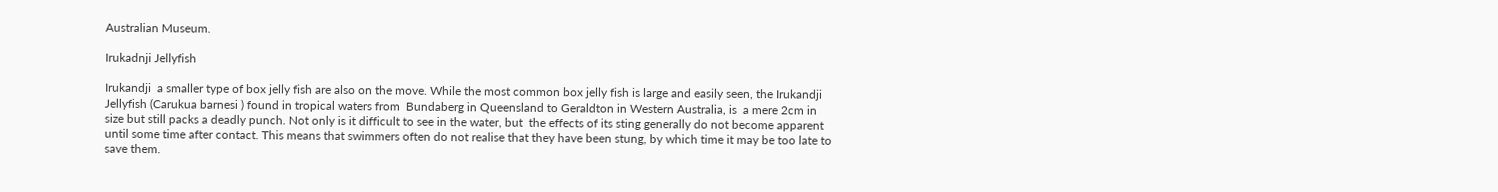Australian Museum.

Irukadnji Jellyfish

Irukandji  a smaller type of box jelly fish are also on the move. While the most common box jelly fish is large and easily seen, the Irukandji  Jellyfish (Carukua barnesi ) found in tropical waters from  Bundaberg in Queensland to Geraldton in Western Australia, is  a mere 2cm in size but still packs a deadly punch. Not only is it difficult to see in the water, but  the effects of its sting generally do not become apparent until some time after contact. This means that swimmers often do not realise that they have been stung, by which time it may be too late to save them.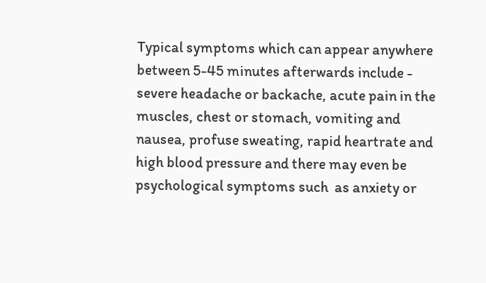Typical symptoms which can appear anywhere between 5-45 minutes afterwards include - severe headache or backache, acute pain in the muscles, chest or stomach, vomiting and nausea, profuse sweating, rapid heartrate and high blood pressure and there may even be psychological symptoms such  as anxiety or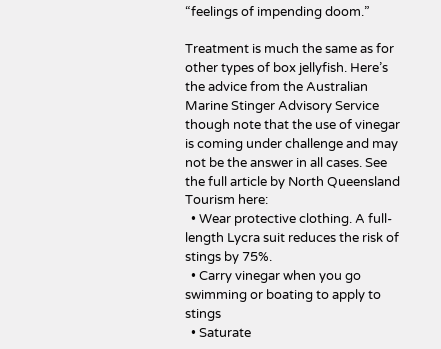“feelings of impending doom.”

Treatment is much the same as for other types of box jellyfish. Here’s the advice from the Australian Marine Stinger Advisory Service though note that the use of vinegar is coming under challenge and may not be the answer in all cases. See the full article by North Queensland Tourism here:
  • Wear protective clothing. A full-length Lycra suit reduces the risk of stings by 75%.
  • Carry vinegar when you go swimming or boating to apply to stings
  • Saturate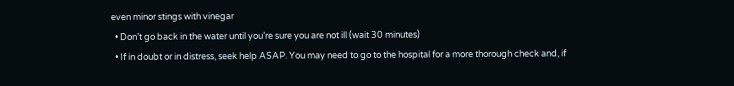even minor stings with vinegar
  • Don’t go back in the water until you’re sure you are not ill (wait 30 minutes)
  • If in doubt or in distress, seek help ASAP. You may need to go to the hospital for a more thorough check and, if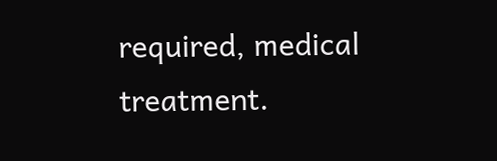required, medical treatment.